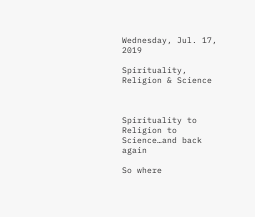Wednesday, Jul. 17, 2019

Spirituality, Religion & Science



Spirituality to Religion to Science…and back again

So where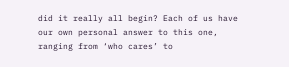did it really all begin? Each of us have our own personal answer to this one, ranging from ‘who cares’ to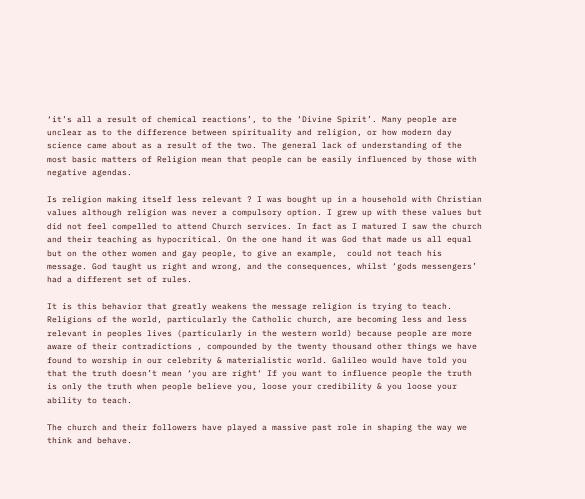‘it’s all a result of chemical reactions’, to the ‘Divine Spirit’. Many people are unclear as to the difference between spirituality and religion, or how modern day science came about as a result of the two. The general lack of understanding of the most basic matters of Religion mean that people can be easily influenced by those with negative agendas.

Is religion making itself less relevant ? I was bought up in a household with Christian values although religion was never a compulsory option. I grew up with these values but did not feel compelled to attend Church services. In fact as I matured I saw the church and their teaching as hypocritical. On the one hand it was God that made us all equal but on the other women and gay people, to give an example,  could not teach his message. God taught us right and wrong, and the consequences, whilst ‘gods messengers’ had a different set of rules.

It is this behavior that greatly weakens the message religion is trying to teach. Religions of the world, particularly the Catholic church, are becoming less and less relevant in peoples lives (particularly in the western world) because people are more aware of their contradictions , compounded by the twenty thousand other things we have found to worship in our celebrity & materialistic world. Galileo would have told you that the truth doesn’t mean ‘you are right‘ If you want to influence people the truth is only the truth when people believe you, loose your credibility & you loose your ability to teach.

The church and their followers have played a massive past role in shaping the way we think and behave.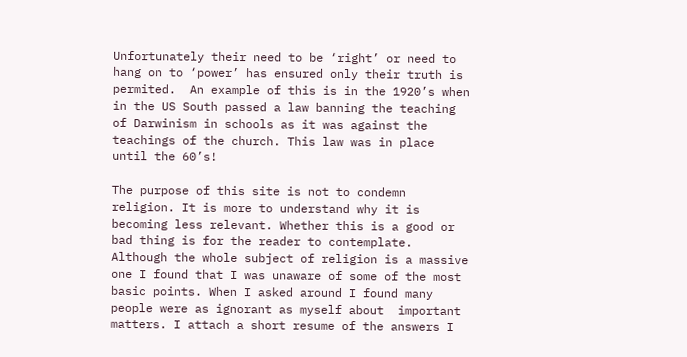Unfortunately their need to be ‘right’ or need to hang on to ‘power’ has ensured only their truth is permited.  An example of this is in the 1920’s when in the US South passed a law banning the teaching of Darwinism in schools as it was against the teachings of the church. This law was in place until the 60’s!

The purpose of this site is not to condemn religion. It is more to understand why it is becoming less relevant. Whether this is a good or bad thing is for the reader to contemplate. Although the whole subject of religion is a massive one I found that I was unaware of some of the most basic points. When I asked around I found many people were as ignorant as myself about  important matters. I attach a short resume of the answers I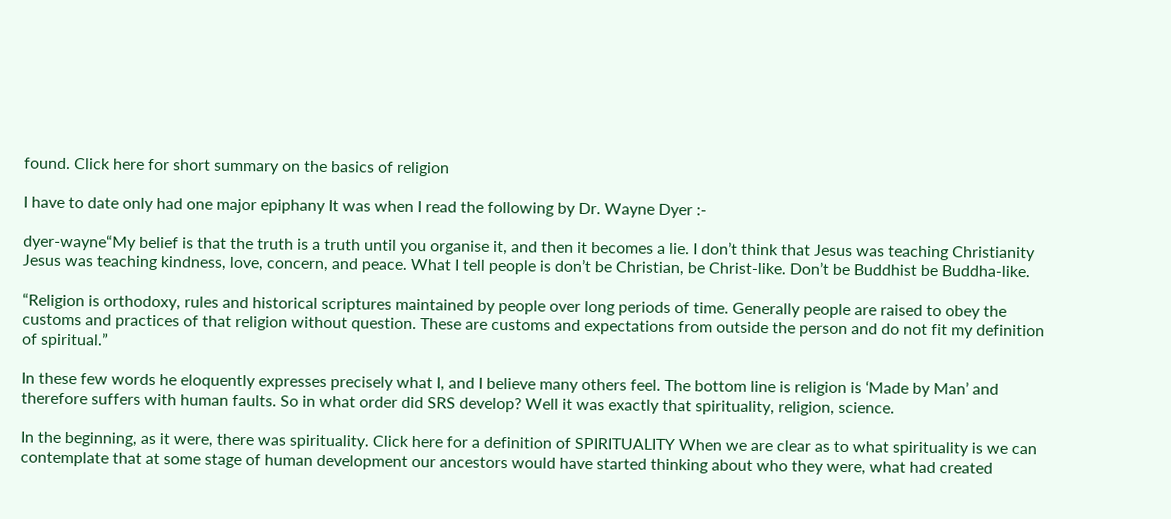found. Click here for short summary on the basics of religion

I have to date only had one major epiphany It was when I read the following by Dr. Wayne Dyer :-

dyer-wayne“My belief is that the truth is a truth until you organise it, and then it becomes a lie. I don’t think that Jesus was teaching Christianity Jesus was teaching kindness, love, concern, and peace. What I tell people is don’t be Christian, be Christ-like. Don’t be Buddhist be Buddha-like.

“Religion is orthodoxy, rules and historical scriptures maintained by people over long periods of time. Generally people are raised to obey the customs and practices of that religion without question. These are customs and expectations from outside the person and do not fit my definition of spiritual.”

In these few words he eloquently expresses precisely what I, and I believe many others feel. The bottom line is religion is ‘Made by Man’ and therefore suffers with human faults. So in what order did SRS develop? Well it was exactly that spirituality, religion, science.

In the beginning, as it were, there was spirituality. Click here for a definition of SPIRITUALITY When we are clear as to what spirituality is we can contemplate that at some stage of human development our ancestors would have started thinking about who they were, what had created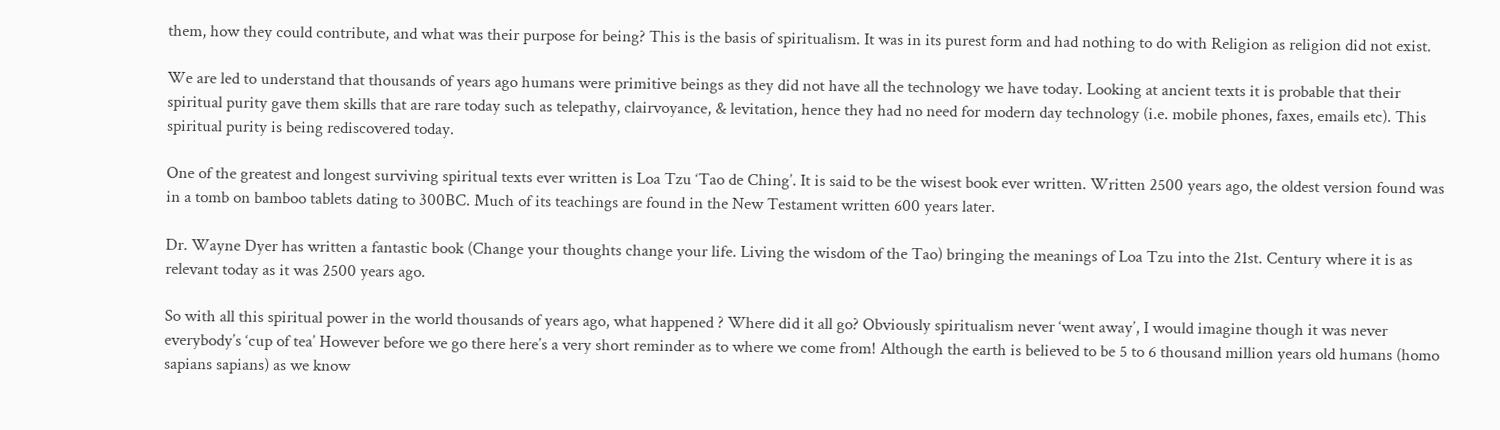them, how they could contribute, and what was their purpose for being? This is the basis of spiritualism. It was in its purest form and had nothing to do with Religion as religion did not exist.

We are led to understand that thousands of years ago humans were primitive beings as they did not have all the technology we have today. Looking at ancient texts it is probable that their spiritual purity gave them skills that are rare today such as telepathy, clairvoyance, & levitation, hence they had no need for modern day technology (i.e. mobile phones, faxes, emails etc). This spiritual purity is being rediscovered today.

One of the greatest and longest surviving spiritual texts ever written is Loa Tzu ‘Tao de Ching’. It is said to be the wisest book ever written. Written 2500 years ago, the oldest version found was in a tomb on bamboo tablets dating to 300BC. Much of its teachings are found in the New Testament written 600 years later.

Dr. Wayne Dyer has written a fantastic book (Change your thoughts change your life. Living the wisdom of the Tao) bringing the meanings of Loa Tzu into the 21st. Century where it is as relevant today as it was 2500 years ago.

So with all this spiritual power in the world thousands of years ago, what happened ? Where did it all go? Obviously spiritualism never ‘went away’, I would imagine though it was never everybody’s ‘cup of tea’ However before we go there here’s a very short reminder as to where we come from! Although the earth is believed to be 5 to 6 thousand million years old humans (homo sapians sapians) as we know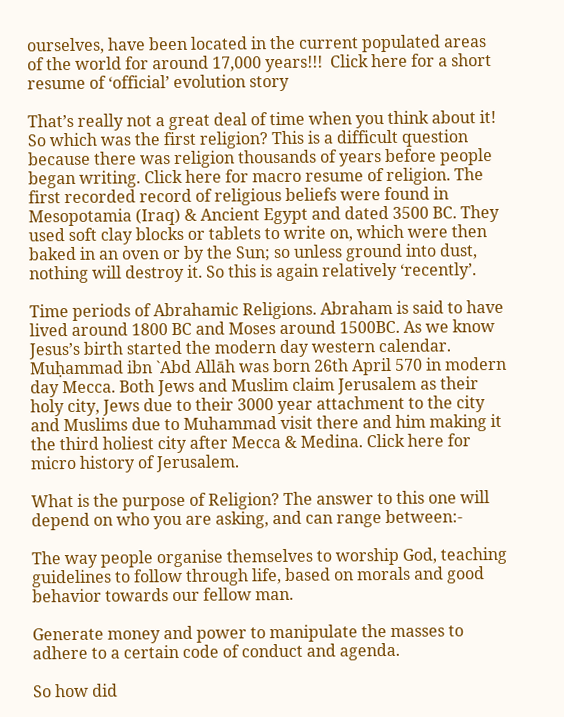ourselves, have been located in the current populated areas of the world for around 17,000 years!!!  Click here for a short resume of ‘official’ evolution story

That’s really not a great deal of time when you think about it! So which was the first religion? This is a difficult question because there was religion thousands of years before people began writing. Click here for macro resume of religion. The first recorded record of religious beliefs were found in Mesopotamia (Iraq) & Ancient Egypt and dated 3500 BC. They used soft clay blocks or tablets to write on, which were then baked in an oven or by the Sun; so unless ground into dust, nothing will destroy it. So this is again relatively ‘recently’.

Time periods of Abrahamic Religions. Abraham is said to have lived around 1800 BC and Moses around 1500BC. As we know Jesus’s birth started the modern day western calendar. Muḥammad ibn `Abd Allāh was born 26th April 570 in modern day Mecca. Both Jews and Muslim claim Jerusalem as their holy city, Jews due to their 3000 year attachment to the city and Muslims due to Muhammad visit there and him making it the third holiest city after Mecca & Medina. Click here for micro history of Jerusalem.

What is the purpose of Religion? The answer to this one will depend on who you are asking, and can range between:-

The way people organise themselves to worship God, teaching guidelines to follow through life, based on morals and good behavior towards our fellow man.

Generate money and power to manipulate the masses to adhere to a certain code of conduct and agenda.

So how did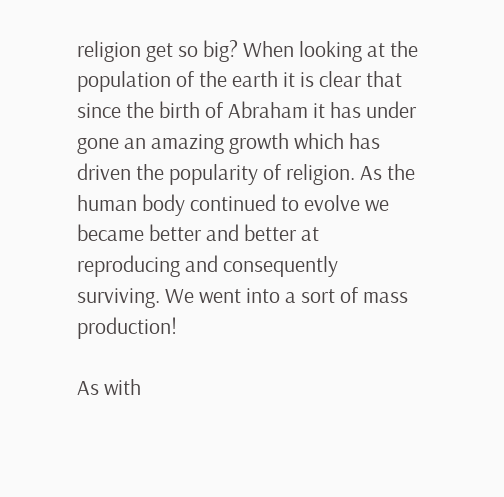religion get so big? When looking at the population of the earth it is clear that since the birth of Abraham it has under gone an amazing growth which has driven the popularity of religion. As the human body continued to evolve we became better and better at reproducing and consequently surviving. We went into a sort of mass production!

As with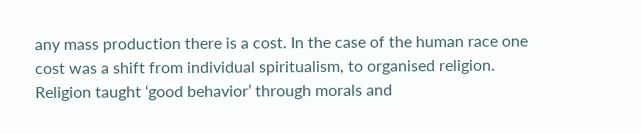any mass production there is a cost. In the case of the human race one cost was a shift from individual spiritualism, to organised religion. Religion taught ‘good behavior’ through morals and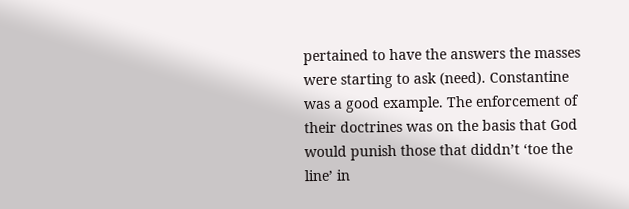pertained to have the answers the masses were starting to ask (need). Constantine was a good example. The enforcement of their doctrines was on the basis that God would punish those that diddn’t ‘toe the line’ in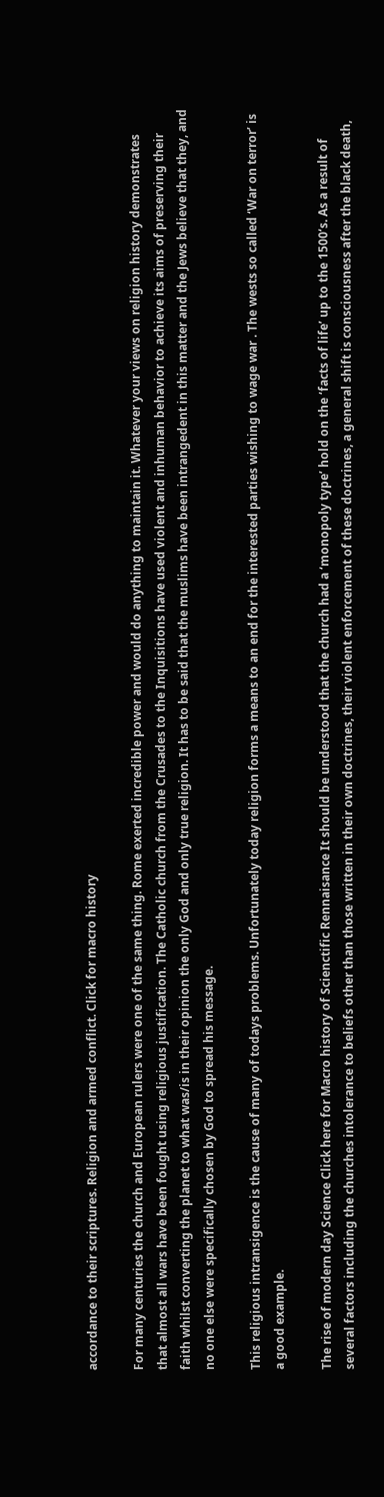accordance to their scriptures. Religion and armed conflict. Click for macro history

For many centuries the church and European rulers were one of the same thing. Rome exerted incredible power and would do anything to maintain it. Whatever your views on religion history demonstrates that almost all wars have been fought using religious justification. The Catholic church from the Crusades to the Inquisitions have used violent and inhuman behavior to achieve its aims of preserving their faith whilst converting the planet to what was/is in their opinion the only God and only true religion. It has to be said that the muslims have been intrangedent in this matter and the Jews believe that they, and no one else were specifically chosen by God to spread his message.

This religious intransigence is the cause of many of todays problems. Unfortunately today religion forms a means to an end for the interested parties wishing to wage war . The wests so called ‘War on terror’ is a good example.

The rise of modern day Science Click here for Macro history of Scienctific Rennaisance It should be understood that the church had a ‘monopoly type’ hold on the ‘facts of life’ up to the 1500‘s. As a result of several factors including the churches intolerance to beliefs other than those written in their own doctrines, their violent enforcement of these doctrines, a general shift is consciousness after the black death,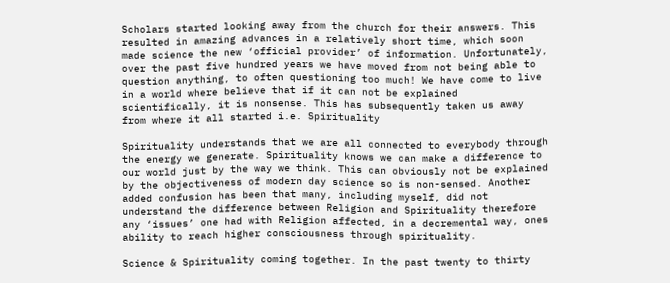Scholars started looking away from the church for their answers. This resulted in amazing advances in a relatively short time, which soon made science the new ‘official provider’ of information. Unfortunately, over the past five hundred years we have moved from not being able to question anything, to often questioning too much! We have come to live in a world where believe that if it can not be explained scientifically, it is nonsense. This has subsequently taken us away from where it all started i.e. Spirituality

Spirituality understands that we are all connected to everybody through the energy we generate. Spirituality knows we can make a difference to our world just by the way we think. This can obviously not be explained by the objectiveness of modern day science so is non-sensed. Another added confusion has been that many, including myself, did not understand the difference between Religion and Spirituality therefore any ‘issues’ one had with Religion affected, in a decremental way, ones ability to reach higher consciousness through spirituality.

Science & Spirituality coming together. In the past twenty to thirty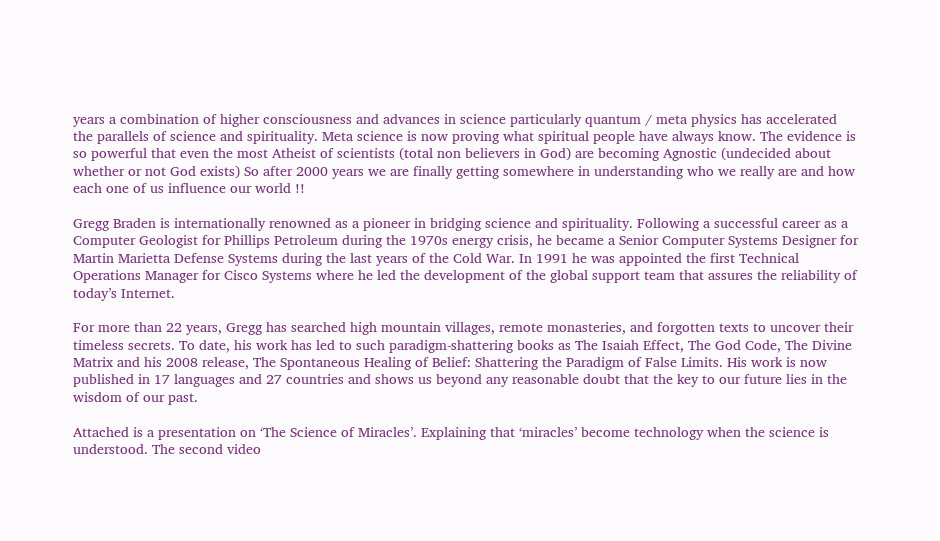years a combination of higher consciousness and advances in science particularly quantum / meta physics has accelerated the parallels of science and spirituality. Meta science is now proving what spiritual people have always know. The evidence is so powerful that even the most Atheist of scientists (total non believers in God) are becoming Agnostic (undecided about whether or not God exists) So after 2000 years we are finally getting somewhere in understanding who we really are and how each one of us influence our world !!

Gregg Braden is internationally renowned as a pioneer in bridging science and spirituality. Following a successful career as a Computer Geologist for Phillips Petroleum during the 1970s energy crisis, he became a Senior Computer Systems Designer for Martin Marietta Defense Systems during the last years of the Cold War. In 1991 he was appointed the first Technical Operations Manager for Cisco Systems where he led the development of the global support team that assures the reliability of today’s Internet.

For more than 22 years, Gregg has searched high mountain villages, remote monasteries, and forgotten texts to uncover their timeless secrets. To date, his work has led to such paradigm-shattering books as The Isaiah Effect, The God Code, The Divine Matrix and his 2008 release, The Spontaneous Healing of Belief: Shattering the Paradigm of False Limits. His work is now published in 17 languages and 27 countries and shows us beyond any reasonable doubt that the key to our future lies in the wisdom of our past.

Attached is a presentation on ‘The Science of Miracles’. Explaining that ‘miracles’ become technology when the science is understood. The second video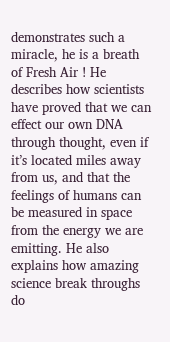demonstrates such a miracle, he is a breath of Fresh Air ! He describes how scientists have proved that we can effect our own DNA through thought, even if it’s located miles away from us, and that the feelings of humans can be measured in space from the energy we are emitting. He also explains how amazing science break throughs do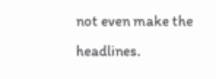not even make the headlines.